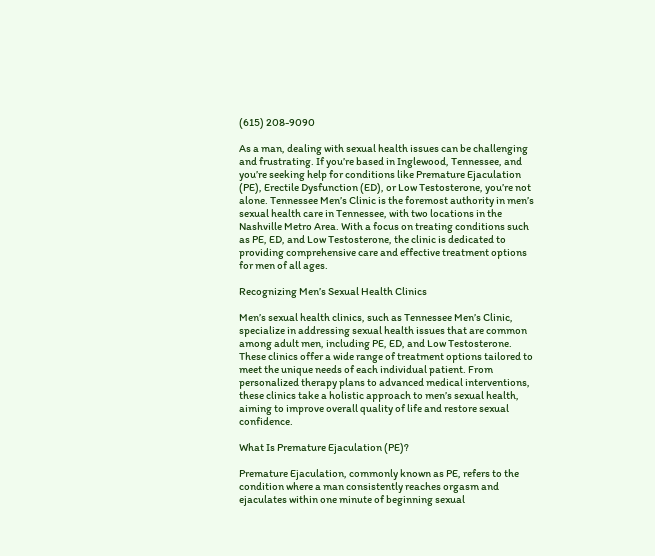(615) 208-9090

As a man, dealing with sexual health issues can be challenging and frustrating. If you’re based in Inglewood, Tennessee, and you’re seeking help for conditions like Premature Ejaculation (PE), Erectile Dysfunction (ED), or Low Testosterone, you’re not alone. Tennessee Men’s Clinic is the foremost authority in men’s sexual health care in Tennessee, with two locations in the Nashville Metro Area. With a focus on treating conditions such as PE, ED, and Low Testosterone, the clinic is dedicated to providing comprehensive care and effective treatment options for men of all ages.

Recognizing Men’s Sexual Health Clinics

Men’s sexual health clinics, such as Tennessee Men’s Clinic, specialize in addressing sexual health issues that are common among adult men, including PE, ED, and Low Testosterone. These clinics offer a wide range of treatment options tailored to meet the unique needs of each individual patient. From personalized therapy plans to advanced medical interventions, these clinics take a holistic approach to men’s sexual health, aiming to improve overall quality of life and restore sexual confidence.

What Is Premature Ejaculation (PE)?

Premature Ejaculation, commonly known as PE, refers to the condition where a man consistently reaches orgasm and ejaculates within one minute of beginning sexual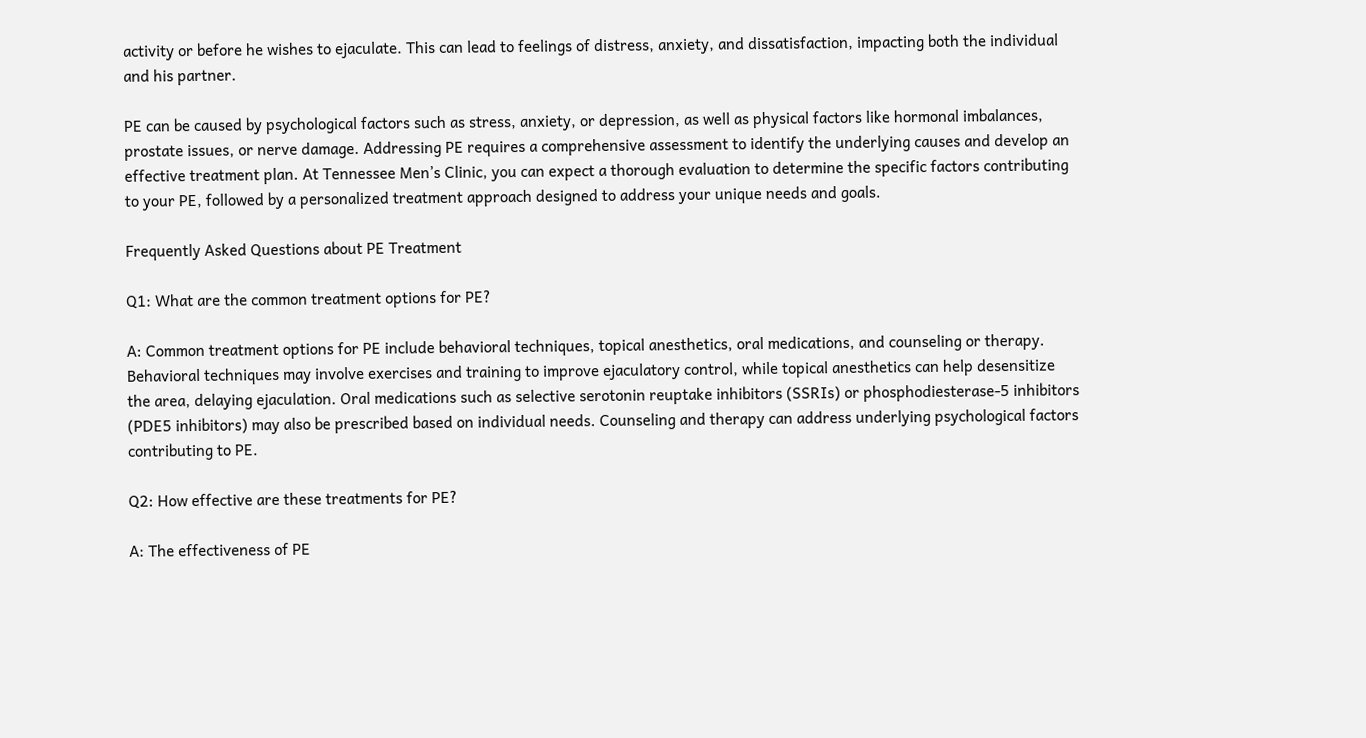activity or before he wishes to ejaculate. This can lead to feelings of distress, anxiety, and dissatisfaction, impacting both the individual and his partner.

PE can be caused by psychological factors such as stress, anxiety, or depression, as well as physical factors like hormonal imbalances, prostate issues, or nerve damage. Addressing PE requires a comprehensive assessment to identify the underlying causes and develop an effective treatment plan. At Tennessee Men’s Clinic, you can expect a thorough evaluation to determine the specific factors contributing to your PE, followed by a personalized treatment approach designed to address your unique needs and goals.

Frequently Asked Questions about PE Treatment

Q1: What are the common treatment options for PE?

A: Common treatment options for PE include behavioral techniques, topical anesthetics, oral medications, and counseling or therapy. Behavioral techniques may involve exercises and training to improve ejaculatory control, while topical anesthetics can help desensitize the area, delaying ejaculation. Oral medications such as selective serotonin reuptake inhibitors (SSRIs) or phosphodiesterase-5 inhibitors (PDE5 inhibitors) may also be prescribed based on individual needs. Counseling and therapy can address underlying psychological factors contributing to PE.

Q2: How effective are these treatments for PE?

A: The effectiveness of PE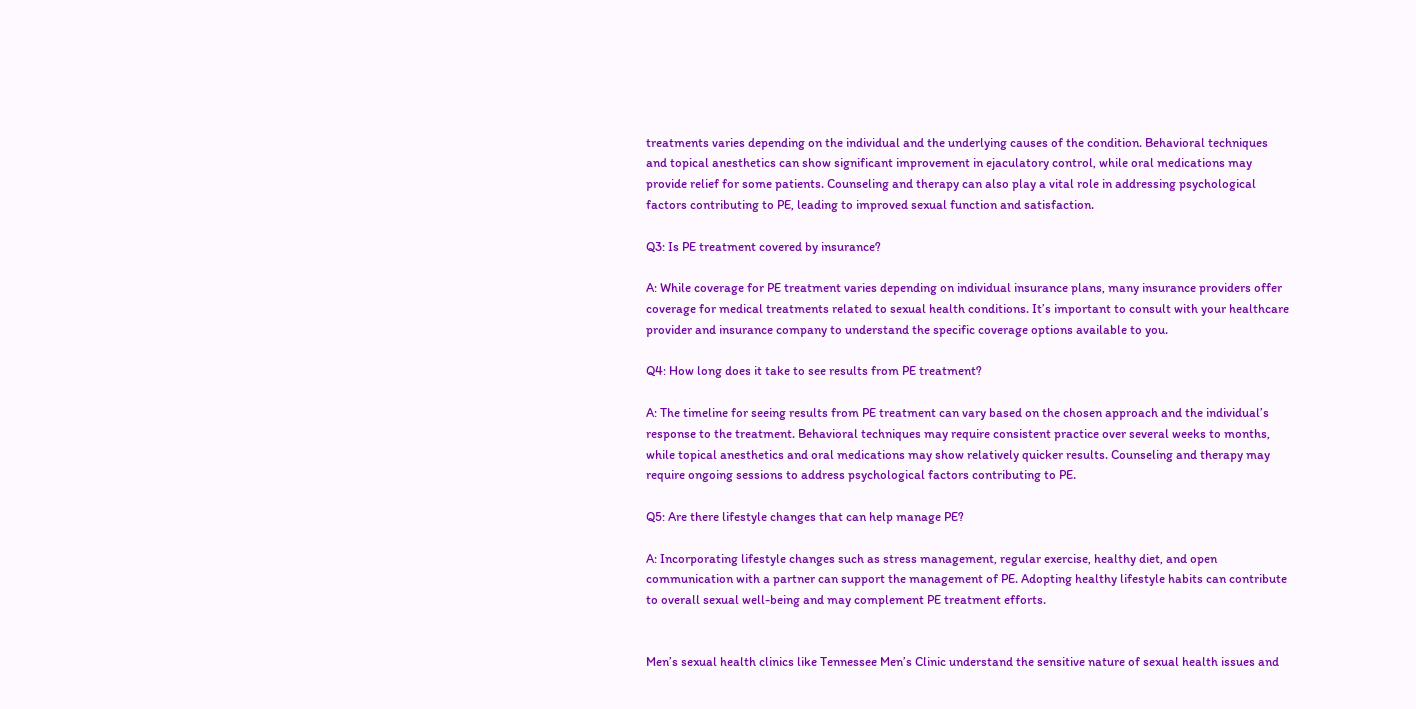treatments varies depending on the individual and the underlying causes of the condition. Behavioral techniques and topical anesthetics can show significant improvement in ejaculatory control, while oral medications may provide relief for some patients. Counseling and therapy can also play a vital role in addressing psychological factors contributing to PE, leading to improved sexual function and satisfaction.

Q3: Is PE treatment covered by insurance?

A: While coverage for PE treatment varies depending on individual insurance plans, many insurance providers offer coverage for medical treatments related to sexual health conditions. It’s important to consult with your healthcare provider and insurance company to understand the specific coverage options available to you.

Q4: How long does it take to see results from PE treatment?

A: The timeline for seeing results from PE treatment can vary based on the chosen approach and the individual’s response to the treatment. Behavioral techniques may require consistent practice over several weeks to months, while topical anesthetics and oral medications may show relatively quicker results. Counseling and therapy may require ongoing sessions to address psychological factors contributing to PE.

Q5: Are there lifestyle changes that can help manage PE?

A: Incorporating lifestyle changes such as stress management, regular exercise, healthy diet, and open communication with a partner can support the management of PE. Adopting healthy lifestyle habits can contribute to overall sexual well-being and may complement PE treatment efforts.


Men’s sexual health clinics like Tennessee Men’s Clinic understand the sensitive nature of sexual health issues and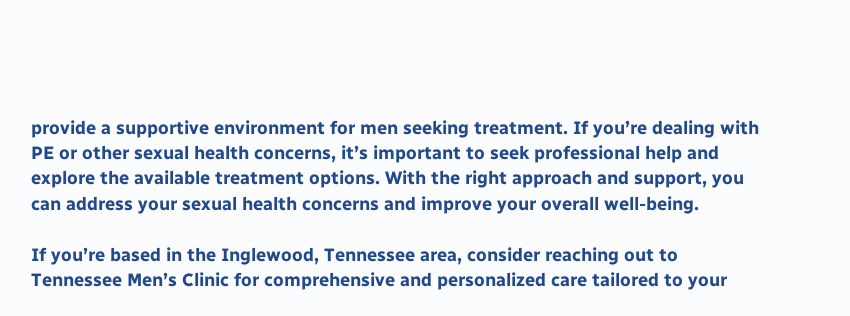provide a supportive environment for men seeking treatment. If you’re dealing with PE or other sexual health concerns, it’s important to seek professional help and explore the available treatment options. With the right approach and support, you can address your sexual health concerns and improve your overall well-being.

If you’re based in the Inglewood, Tennessee area, consider reaching out to Tennessee Men’s Clinic for comprehensive and personalized care tailored to your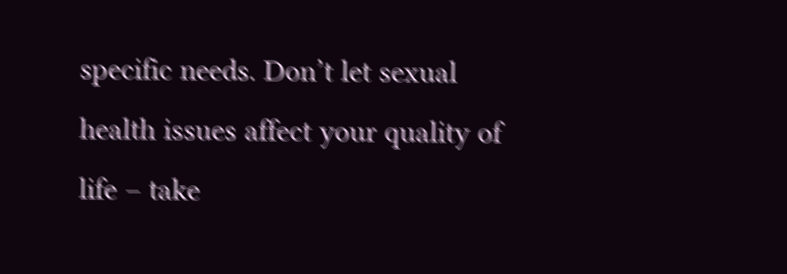specific needs. Don’t let sexual health issues affect your quality of life – take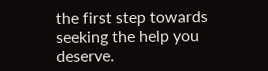the first step towards seeking the help you deserve.